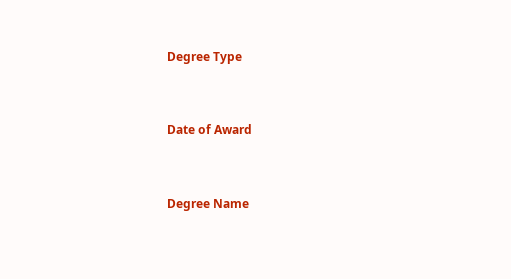Degree Type


Date of Award


Degree Name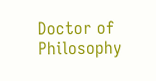Doctor of Philosophy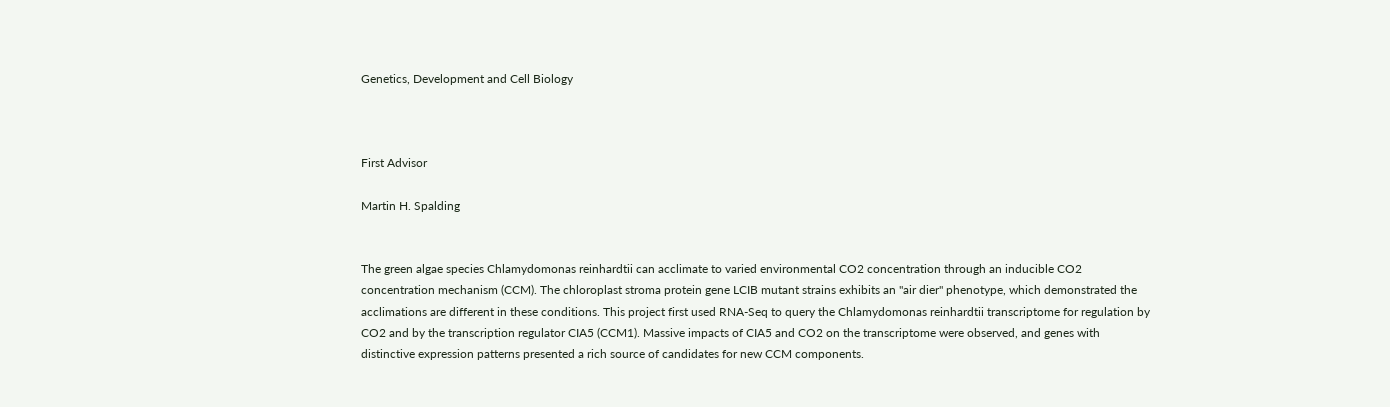Genetics, Development and Cell Biology



First Advisor

Martin H. Spalding


The green algae species Chlamydomonas reinhardtii can acclimate to varied environmental CO2 concentration through an inducible CO2 concentration mechanism (CCM). The chloroplast stroma protein gene LCIB mutant strains exhibits an "air dier" phenotype, which demonstrated the acclimations are different in these conditions. This project first used RNA-Seq to query the Chlamydomonas reinhardtii transcriptome for regulation by CO2 and by the transcription regulator CIA5 (CCM1). Massive impacts of CIA5 and CO2 on the transcriptome were observed, and genes with distinctive expression patterns presented a rich source of candidates for new CCM components.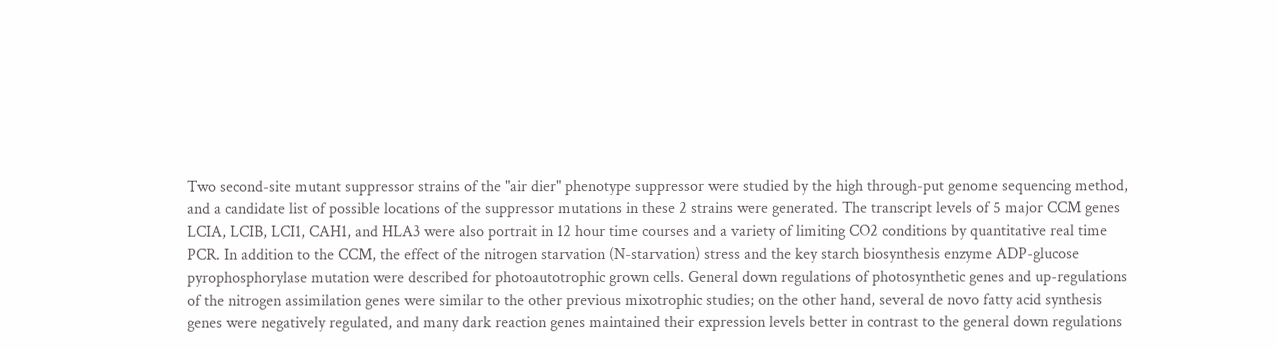Two second-site mutant suppressor strains of the "air dier" phenotype suppressor were studied by the high through-put genome sequencing method, and a candidate list of possible locations of the suppressor mutations in these 2 strains were generated. The transcript levels of 5 major CCM genes LCIA, LCIB, LCI1, CAH1, and HLA3 were also portrait in 12 hour time courses and a variety of limiting CO2 conditions by quantitative real time PCR. In addition to the CCM, the effect of the nitrogen starvation (N-starvation) stress and the key starch biosynthesis enzyme ADP-glucose pyrophosphorylase mutation were described for photoautotrophic grown cells. General down regulations of photosynthetic genes and up-regulations of the nitrogen assimilation genes were similar to the other previous mixotrophic studies; on the other hand, several de novo fatty acid synthesis genes were negatively regulated, and many dark reaction genes maintained their expression levels better in contrast to the general down regulations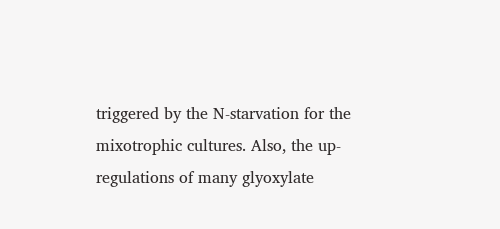triggered by the N-starvation for the mixotrophic cultures. Also, the up-regulations of many glyoxylate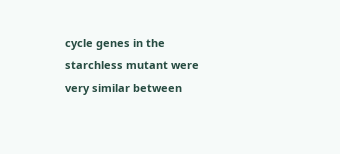cycle genes in the starchless mutant were very similar between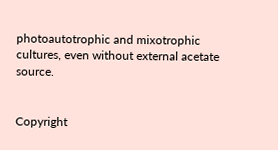photoautotrophic and mixotrophic cultures, even without external acetate source.


Copyright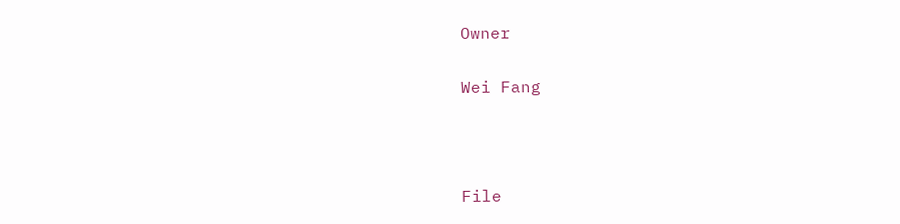Owner

Wei Fang



File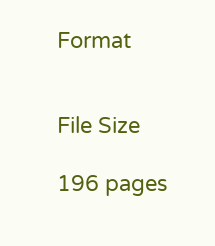Format


File Size

196 pages